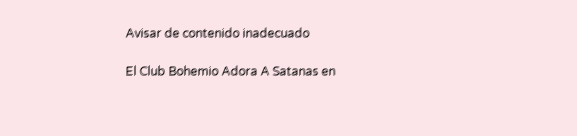Avisar de contenido inadecuado

El Club Bohemio Adora A Satanas en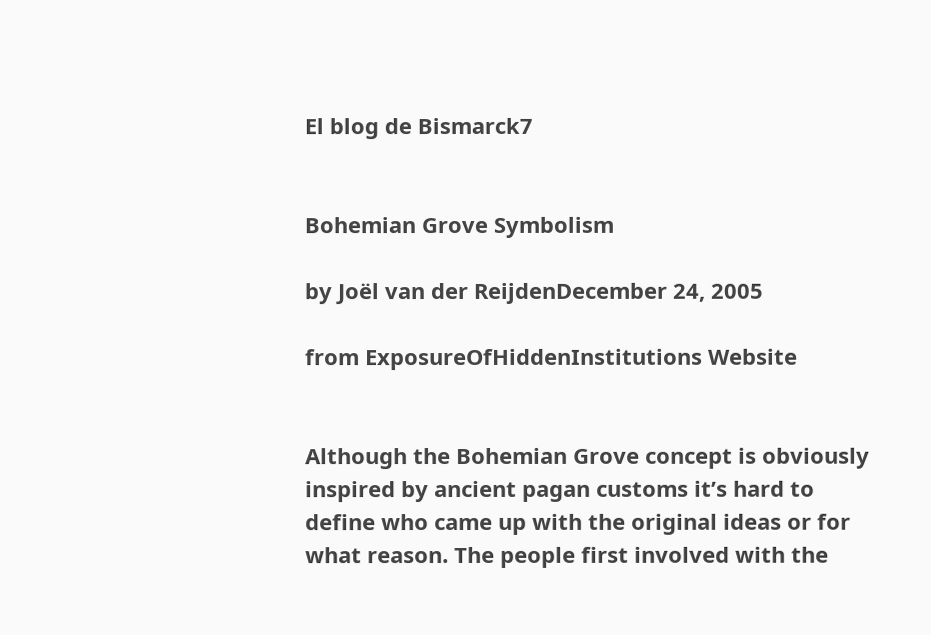El blog de Bismarck7


Bohemian Grove Symbolism

by Joël van der ReijdenDecember 24, 2005

from ExposureOfHiddenInstitutions Website


Although the Bohemian Grove concept is obviously inspired by ancient pagan customs it’s hard to define who came up with the original ideas or for what reason. The people first involved with the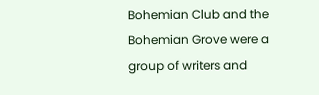Bohemian Club and the Bohemian Grove were a group of writers and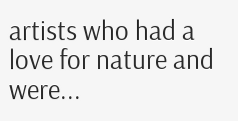artists who had a love for nature and were...